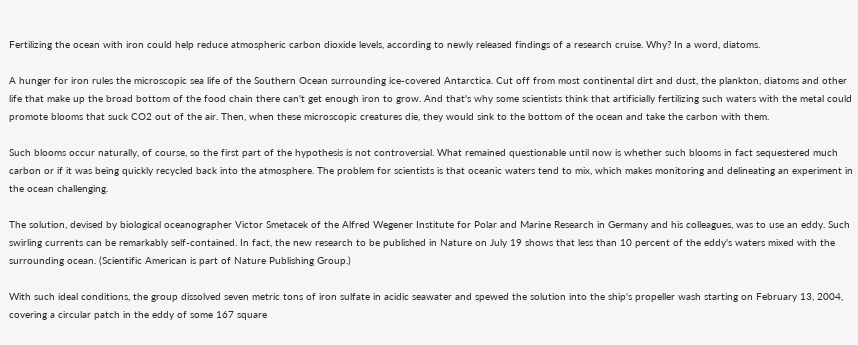Fertilizing the ocean with iron could help reduce atmospheric carbon dioxide levels, according to newly released findings of a research cruise. Why? In a word, diatoms.

A hunger for iron rules the microscopic sea life of the Southern Ocean surrounding ice-covered Antarctica. Cut off from most continental dirt and dust, the plankton, diatoms and other life that make up the broad bottom of the food chain there can't get enough iron to grow. And that's why some scientists think that artificially fertilizing such waters with the metal could promote blooms that suck CO2 out of the air. Then, when these microscopic creatures die, they would sink to the bottom of the ocean and take the carbon with them.

Such blooms occur naturally, of course, so the first part of the hypothesis is not controversial. What remained questionable until now is whether such blooms in fact sequestered much carbon or if it was being quickly recycled back into the atmosphere. The problem for scientists is that oceanic waters tend to mix, which makes monitoring and delineating an experiment in the ocean challenging.

The solution, devised by biological oceanographer Victor Smetacek of the Alfred Wegener Institute for Polar and Marine Research in Germany and his colleagues, was to use an eddy. Such swirling currents can be remarkably self-contained. In fact, the new research to be published in Nature on July 19 shows that less than 10 percent of the eddy's waters mixed with the surrounding ocean. (Scientific American is part of Nature Publishing Group.)

With such ideal conditions, the group dissolved seven metric tons of iron sulfate in acidic seawater and spewed the solution into the ship's propeller wash starting on February 13, 2004, covering a circular patch in the eddy of some 167 square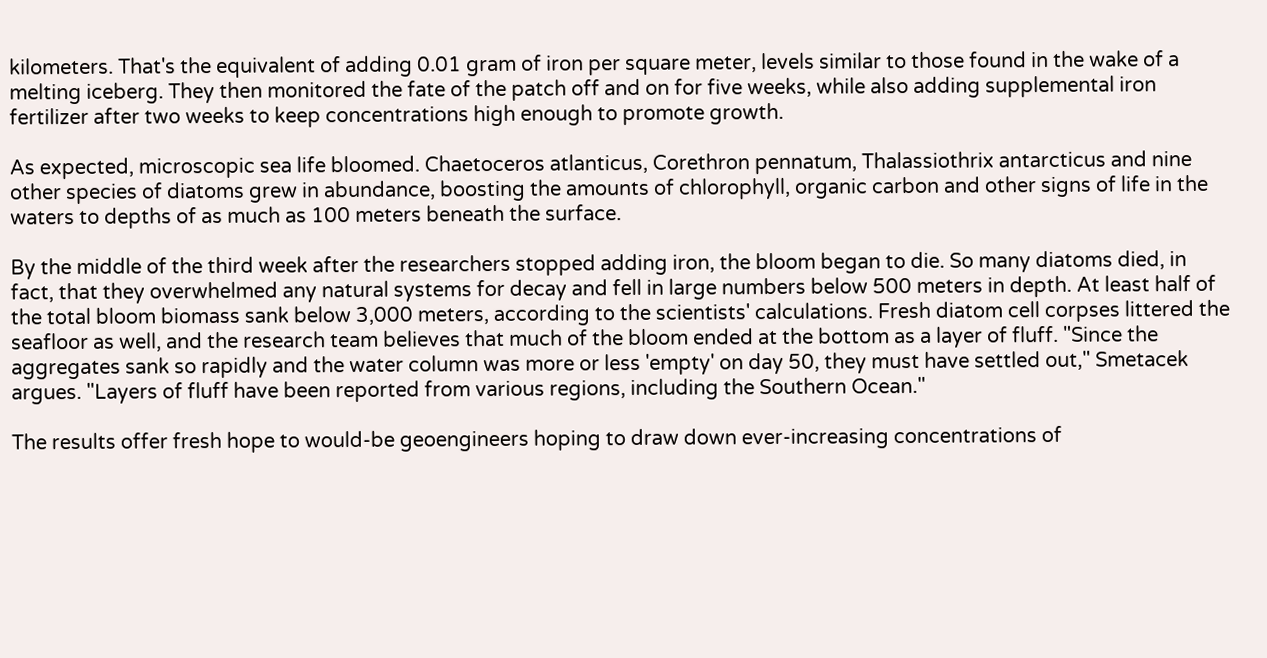kilometers. That's the equivalent of adding 0.01 gram of iron per square meter, levels similar to those found in the wake of a melting iceberg. They then monitored the fate of the patch off and on for five weeks, while also adding supplemental iron fertilizer after two weeks to keep concentrations high enough to promote growth.

As expected, microscopic sea life bloomed. Chaetoceros atlanticus, Corethron pennatum, Thalassiothrix antarcticus and nine other species of diatoms grew in abundance, boosting the amounts of chlorophyll, organic carbon and other signs of life in the waters to depths of as much as 100 meters beneath the surface.

By the middle of the third week after the researchers stopped adding iron, the bloom began to die. So many diatoms died, in fact, that they overwhelmed any natural systems for decay and fell in large numbers below 500 meters in depth. At least half of the total bloom biomass sank below 3,000 meters, according to the scientists' calculations. Fresh diatom cell corpses littered the seafloor as well, and the research team believes that much of the bloom ended at the bottom as a layer of fluff. "Since the aggregates sank so rapidly and the water column was more or less 'empty' on day 50, they must have settled out," Smetacek argues. "Layers of fluff have been reported from various regions, including the Southern Ocean."

The results offer fresh hope to would-be geoengineers hoping to draw down ever-increasing concentrations of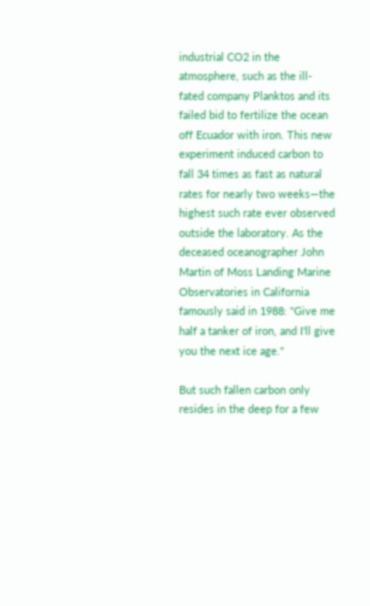industrial CO2 in the atmosphere, such as the ill-fated company Planktos and its failed bid to fertilize the ocean off Ecuador with iron. This new experiment induced carbon to fall 34 times as fast as natural rates for nearly two weeks—the highest such rate ever observed outside the laboratory. As the deceased oceanographer John Martin of Moss Landing Marine Observatories in California famously said in 1988: "Give me half a tanker of iron, and I'll give you the next ice age."

But such fallen carbon only resides in the deep for a few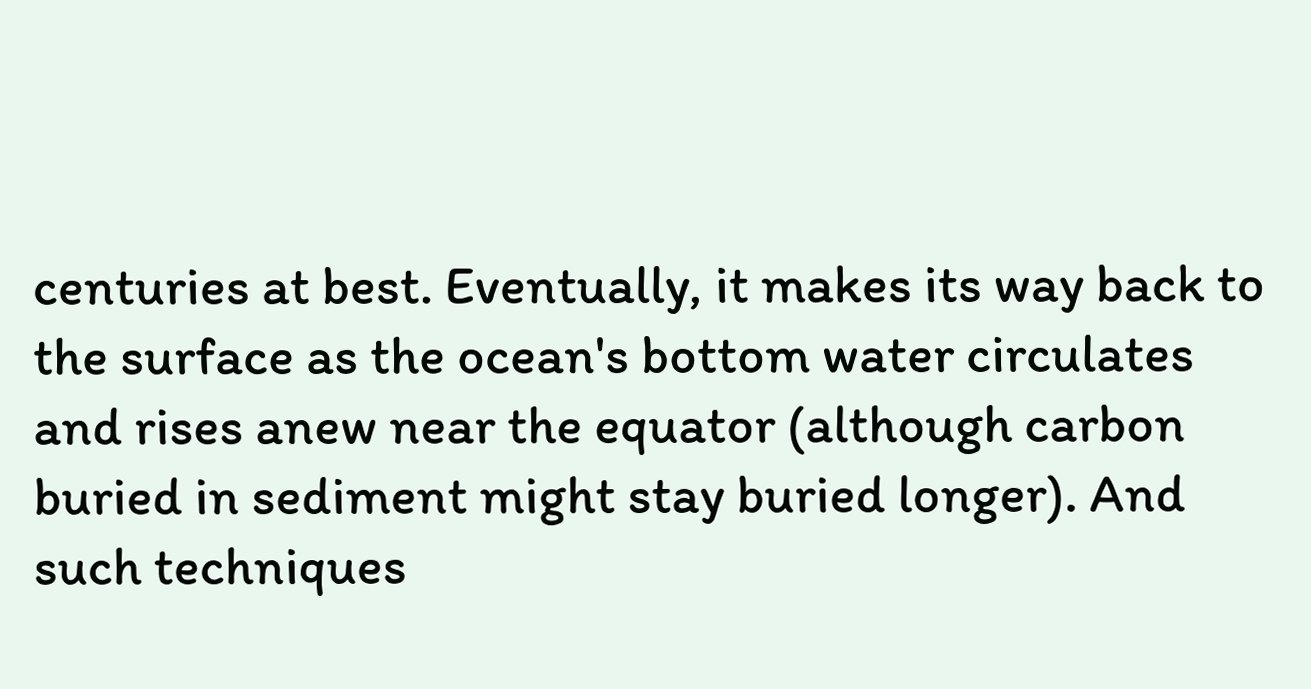centuries at best. Eventually, it makes its way back to the surface as the ocean's bottom water circulates and rises anew near the equator (although carbon buried in sediment might stay buried longer). And such techniques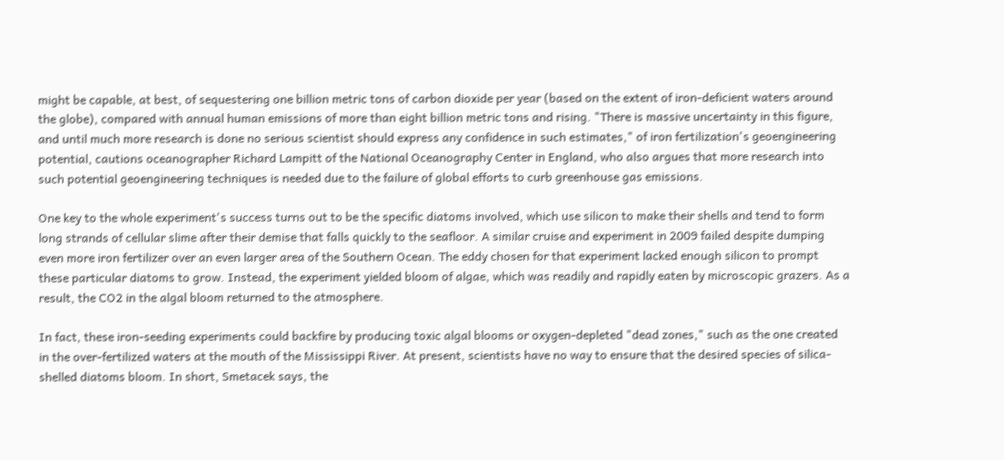might be capable, at best, of sequestering one billion metric tons of carbon dioxide per year (based on the extent of iron-deficient waters around the globe), compared with annual human emissions of more than eight billion metric tons and rising. "There is massive uncertainty in this figure, and until much more research is done no serious scientist should express any confidence in such estimates," of iron fertilization's geoengineering potential, cautions oceanographer Richard Lampitt of the National Oceanography Center in England, who also argues that more research into such potential geoengineering techniques is needed due to the failure of global efforts to curb greenhouse gas emissions.

One key to the whole experiment's success turns out to be the specific diatoms involved, which use silicon to make their shells and tend to form long strands of cellular slime after their demise that falls quickly to the seafloor. A similar cruise and experiment in 2009 failed despite dumping even more iron fertilizer over an even larger area of the Southern Ocean. The eddy chosen for that experiment lacked enough silicon to prompt these particular diatoms to grow. Instead, the experiment yielded bloom of algae, which was readily and rapidly eaten by microscopic grazers. As a result, the CO2 in the algal bloom returned to the atmosphere.

In fact, these iron-seeding experiments could backfire by producing toxic algal blooms or oxygen-depleted "dead zones," such as the one created in the over-fertilized waters at the mouth of the Mississippi River. At present, scientists have no way to ensure that the desired species of silica-shelled diatoms bloom. In short, Smetacek says, the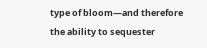type of bloom—and therefore the ability to sequester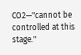CO2—"cannot be controlled at this stage."